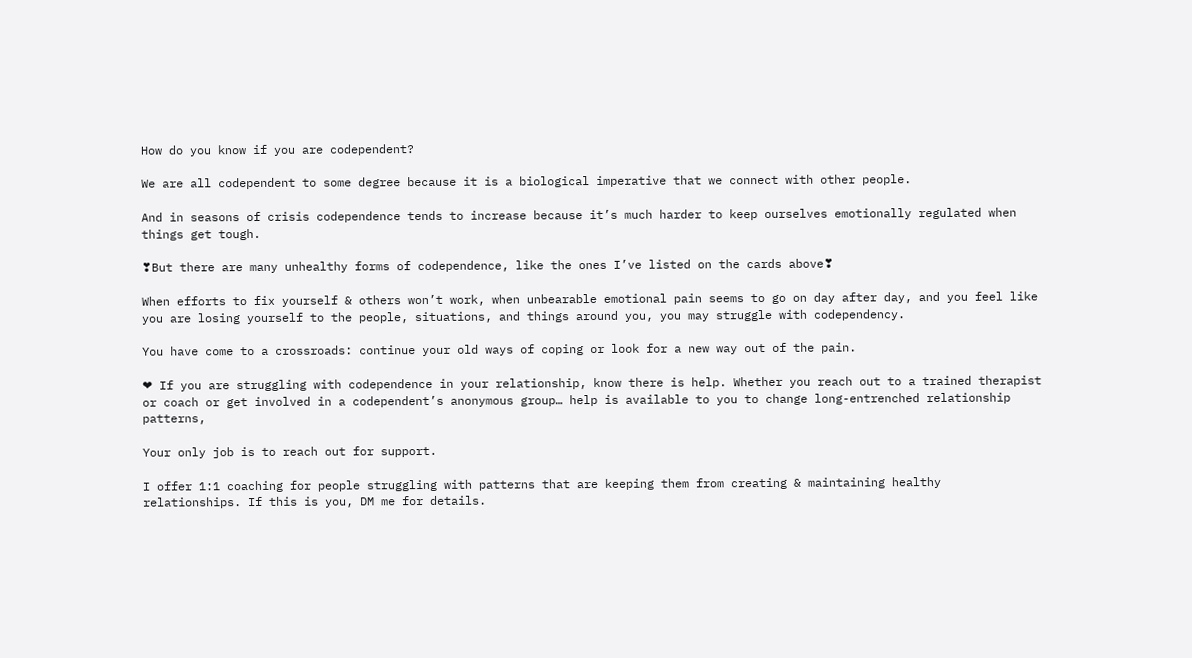How do you know if you are codependent?

We are all codependent to some degree because it is a biological imperative that we connect with other people.

And in seasons of crisis codependence tends to increase because it’s much harder to keep ourselves emotionally regulated when things get tough.

❣But there are many unhealthy forms of codependence, like the ones I’ve listed on the cards above❣

When efforts to fix yourself & others won’t work, when unbearable emotional pain seems to go on day after day, and you feel like you are losing yourself to the people, situations, and things around you, you may struggle with codependency.

You have come to a crossroads: continue your old ways of coping or look for a new way out of the pain.

❤ If you are struggling with codependence in your relationship, know there is help. Whether you reach out to a trained therapist or coach or get involved in a codependent’s anonymous group… help is available to you to change long-entrenched relationship patterns,

Your only job is to reach out for support.

I offer 1:1 coaching for people struggling with patterns that are keeping them from creating & maintaining healthy relationships. If this is you, DM me for details.